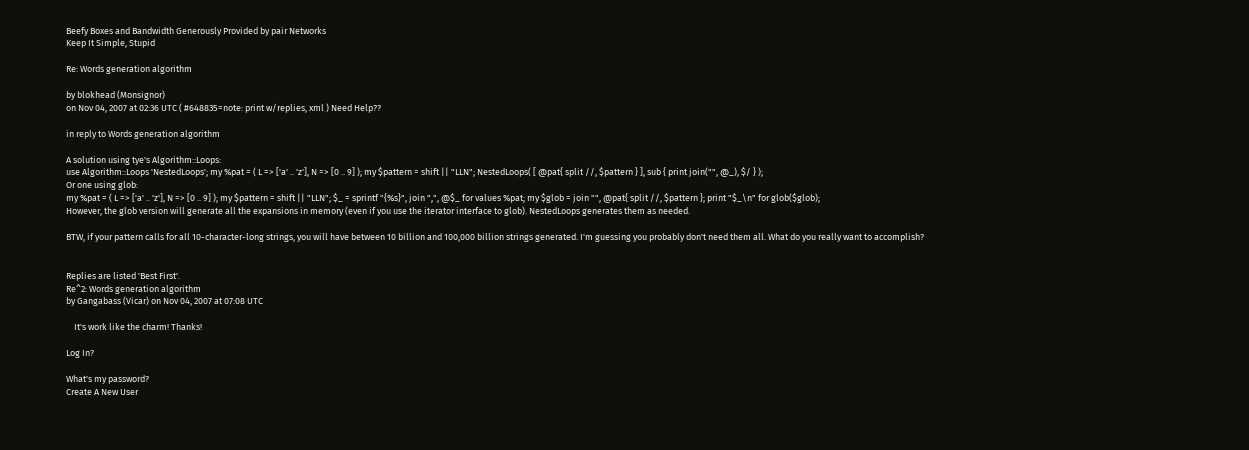Beefy Boxes and Bandwidth Generously Provided by pair Networks
Keep It Simple, Stupid

Re: Words generation algorithm

by blokhead (Monsignor)
on Nov 04, 2007 at 02:36 UTC ( #648835=note: print w/replies, xml ) Need Help??

in reply to Words generation algorithm

A solution using tye's Algorithm::Loops:
use Algorithm::Loops 'NestedLoops'; my %pat = ( L => ['a' .. 'z'], N => [0 .. 9] ); my $pattern = shift || "LLN"; NestedLoops( [ @pat{ split //, $pattern } ], sub { print join("", @_), $/ } );
Or one using glob:
my %pat = ( L => ['a' .. 'z'], N => [0 .. 9] ); my $pattern = shift || "LLN"; $_ = sprintf "{%s}", join ",", @$_ for values %pat; my $glob = join "", @pat{ split //, $pattern }; print "$_\n" for glob($glob);
However, the glob version will generate all the expansions in memory (even if you use the iterator interface to glob). NestedLoops generates them as needed.

BTW, if your pattern calls for all 10-character-long strings, you will have between 10 billion and 100,000 billion strings generated. I'm guessing you probably don't need them all. What do you really want to accomplish?


Replies are listed 'Best First'.
Re^2: Words generation algorithm
by Gangabass (Vicar) on Nov 04, 2007 at 07:08 UTC

    It's work like the charm! Thanks!

Log In?

What's my password?
Create A New User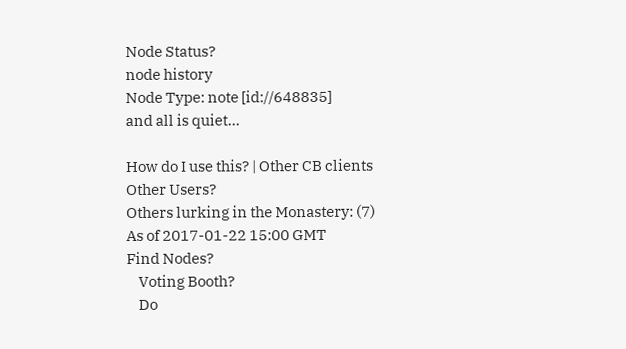Node Status?
node history
Node Type: note [id://648835]
and all is quiet...

How do I use this? | Other CB clients
Other Users?
Others lurking in the Monastery: (7)
As of 2017-01-22 15:00 GMT
Find Nodes?
    Voting Booth?
    Do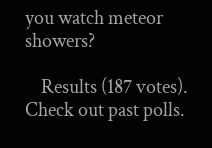you watch meteor showers?

    Results (187 votes). Check out past polls.